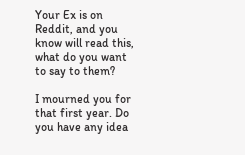Your Ex is on Reddit, and you know will read this, what do you want to say to them?

I mourned you for that first year. Do you have any idea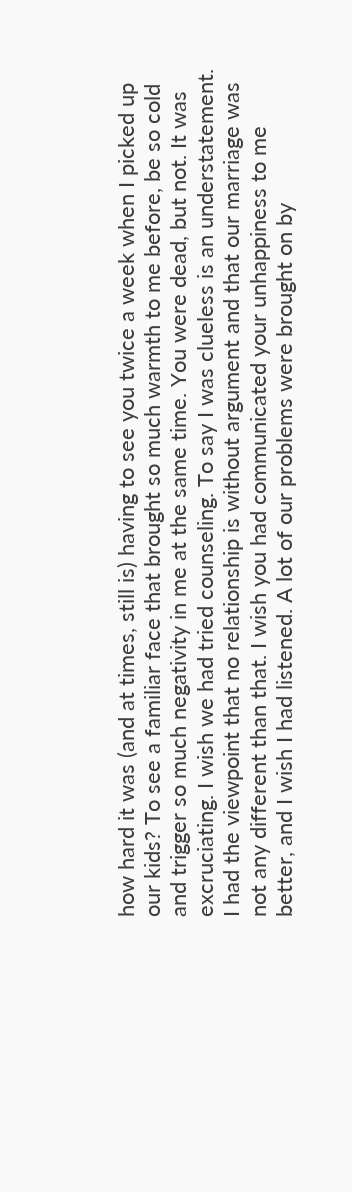how hard it was (and at times, still is) having to see you twice a week when I picked up our kids? To see a familiar face that brought so much warmth to me before, be so cold and trigger so much negativity in me at the same time. You were dead, but not. It was excruciating. I wish we had tried counseling. To say I was clueless is an understatement. I had the viewpoint that no relationship is without argument and that our marriage was not any different than that. I wish you had communicated your unhappiness to me better, and I wish I had listened. A lot of our problems were brought on by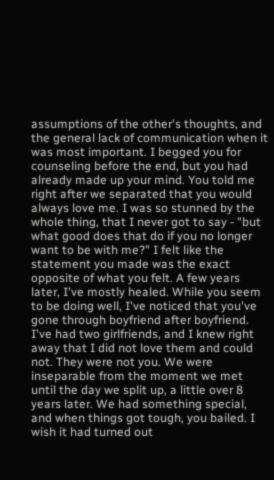assumptions of the other's thoughts, and the general lack of communication when it was most important. I begged you for counseling before the end, but you had already made up your mind. You told me right after we separated that you would always love me. I was so stunned by the whole thing, that I never got to say - "but what good does that do if you no longer want to be with me?" I felt like the statement you made was the exact opposite of what you felt. A few years later, I've mostly healed. While you seem to be doing well, I've noticed that you've gone through boyfriend after boyfriend. I've had two girlfriends, and I knew right away that I did not love them and could not. They were not you. We were inseparable from the moment we met until the day we split up, a little over 8 years later. We had something special, and when things got tough, you bailed. I wish it had turned out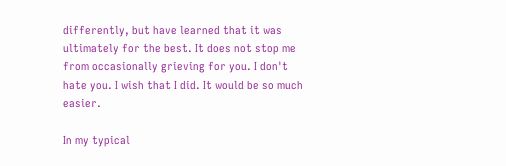differently, but have learned that it was ultimately for the best. It does not stop me from occasionally grieving for you. I don't hate you. I wish that I did. It would be so much easier.

In my typical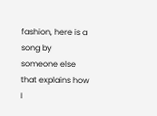fashion, here is a song by someone else that explains how I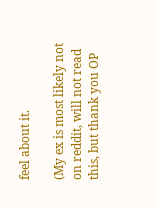feel about it.

(My ex is most likely not on reddit, will not read this, but thank you OP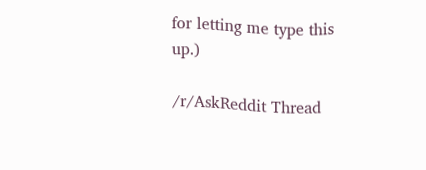for letting me type this up.)

/r/AskReddit Thread